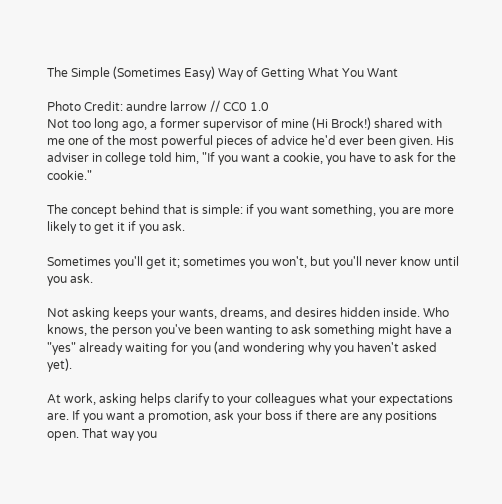The Simple (Sometimes Easy) Way of Getting What You Want

Photo Credit: aundre larrow // CC0 1.0
Not too long ago, a former supervisor of mine (Hi Brock!) shared with me one of the most powerful pieces of advice he'd ever been given. His adviser in college told him, "If you want a cookie, you have to ask for the cookie."

The concept behind that is simple: if you want something, you are more likely to get it if you ask.

Sometimes you'll get it; sometimes you won't, but you'll never know until you ask.

Not asking keeps your wants, dreams, and desires hidden inside. Who knows, the person you've been wanting to ask something might have a "yes" already waiting for you (and wondering why you haven't asked yet).

At work, asking helps clarify to your colleagues what your expectations are. If you want a promotion, ask your boss if there are any positions open. That way you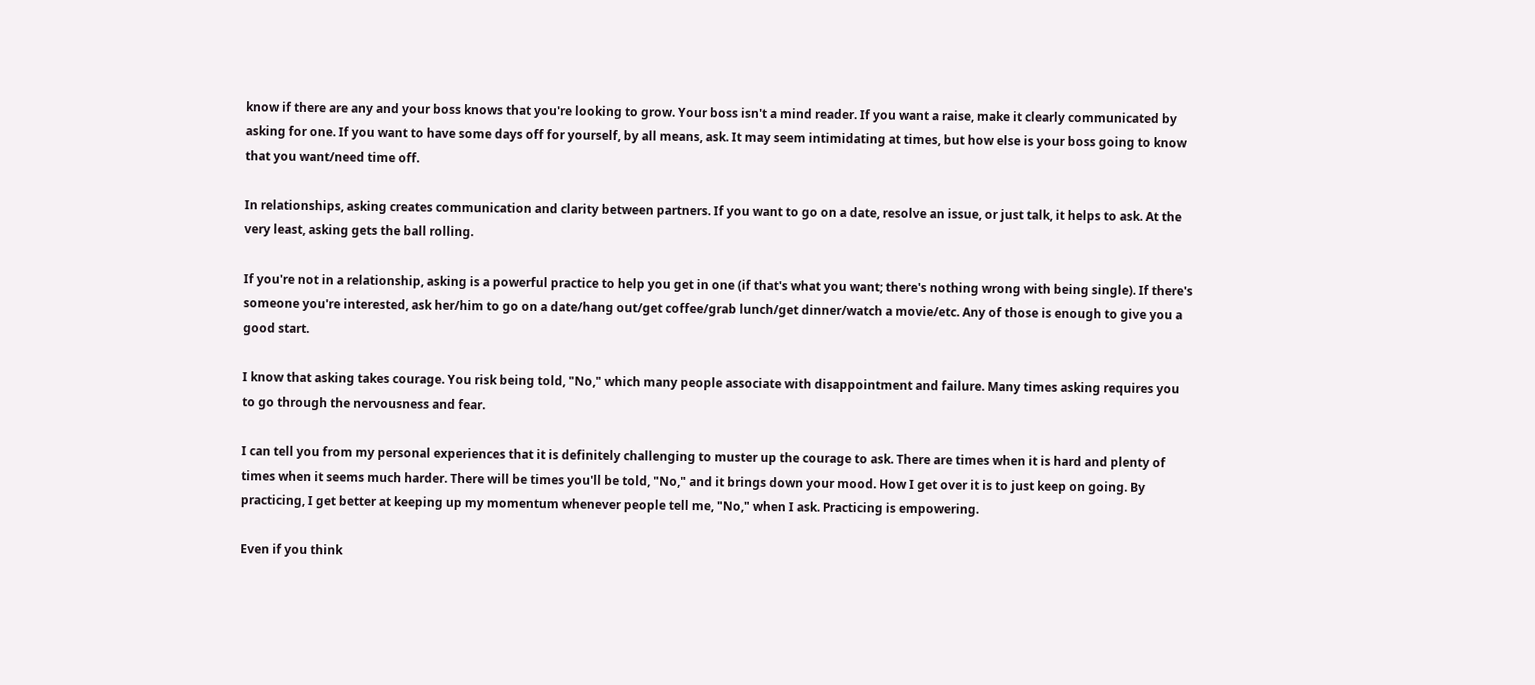know if there are any and your boss knows that you're looking to grow. Your boss isn't a mind reader. If you want a raise, make it clearly communicated by asking for one. If you want to have some days off for yourself, by all means, ask. It may seem intimidating at times, but how else is your boss going to know that you want/need time off.

In relationships, asking creates communication and clarity between partners. If you want to go on a date, resolve an issue, or just talk, it helps to ask. At the very least, asking gets the ball rolling.

If you're not in a relationship, asking is a powerful practice to help you get in one (if that's what you want; there's nothing wrong with being single). If there's someone you're interested, ask her/him to go on a date/hang out/get coffee/grab lunch/get dinner/watch a movie/etc. Any of those is enough to give you a good start.

I know that asking takes courage. You risk being told, "No," which many people associate with disappointment and failure. Many times asking requires you to go through the nervousness and fear.

I can tell you from my personal experiences that it is definitely challenging to muster up the courage to ask. There are times when it is hard and plenty of times when it seems much harder. There will be times you'll be told, "No," and it brings down your mood. How I get over it is to just keep on going. By practicing, I get better at keeping up my momentum whenever people tell me, "No," when I ask. Practicing is empowering.

Even if you think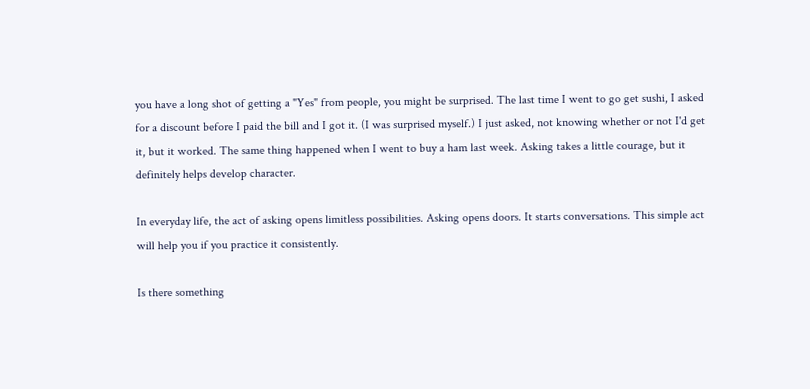you have a long shot of getting a "Yes" from people, you might be surprised. The last time I went to go get sushi, I asked for a discount before I paid the bill and I got it. (I was surprised myself.) I just asked, not knowing whether or not I'd get it, but it worked. The same thing happened when I went to buy a ham last week. Asking takes a little courage, but it definitely helps develop character.

In everyday life, the act of asking opens limitless possibilities. Asking opens doors. It starts conversations. This simple act will help you if you practice it consistently.

Is there something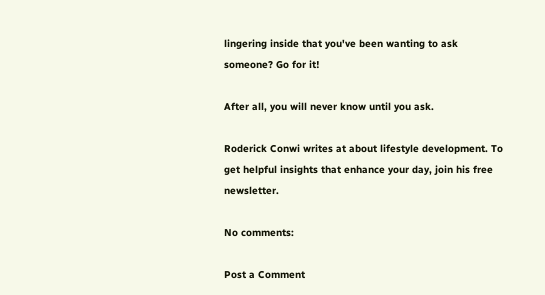lingering inside that you've been wanting to ask someone? Go for it!

After all, you will never know until you ask.

Roderick Conwi writes at about lifestyle development. To get helpful insights that enhance your day, join his free newsletter.

No comments:

Post a Comment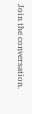Join the conversation.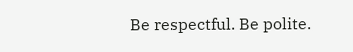Be respectful. Be polite.